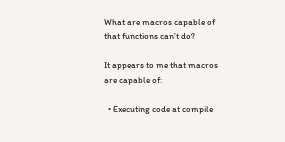What are macros capable of that functions can't do?

It appears to me that macros are capable of:

  • Executing code at compile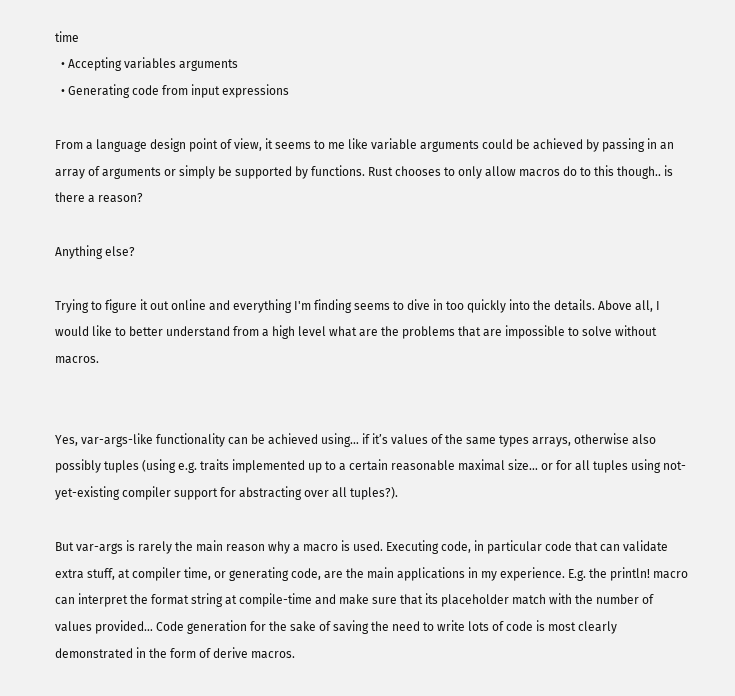time
  • Accepting variables arguments
  • Generating code from input expressions

From a language design point of view, it seems to me like variable arguments could be achieved by passing in an array of arguments or simply be supported by functions. Rust chooses to only allow macros do to this though.. is there a reason?

Anything else?

Trying to figure it out online and everything I'm finding seems to dive in too quickly into the details. Above all, I would like to better understand from a high level what are the problems that are impossible to solve without macros.


Yes, var-args-like functionality can be achieved using… if it’s values of the same types arrays, otherwise also possibly tuples (using e.g. traits implemented up to a certain reasonable maximal size… or for all tuples using not-yet-existing compiler support for abstracting over all tuples?).

But var-args is rarely the main reason why a macro is used. Executing code, in particular code that can validate extra stuff, at compiler time, or generating code, are the main applications in my experience. E.g. the println! macro can interpret the format string at compile-time and make sure that its placeholder match with the number of values provided… Code generation for the sake of saving the need to write lots of code is most clearly demonstrated in the form of derive macros.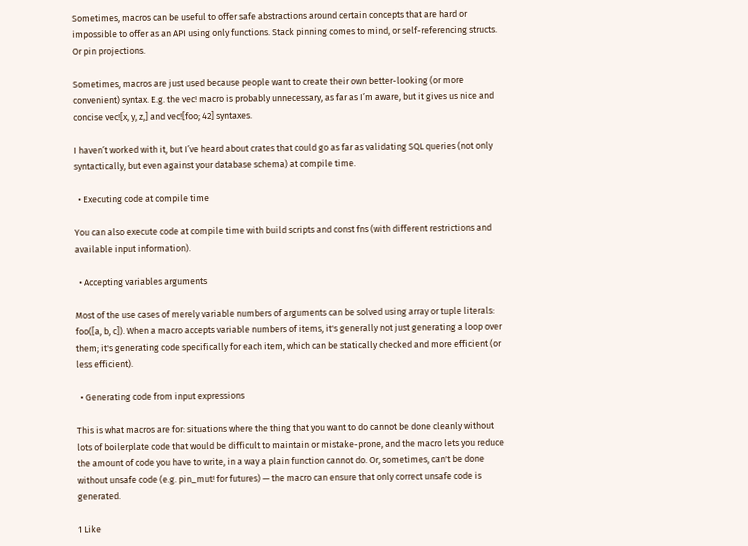Sometimes, macros can be useful to offer safe abstractions around certain concepts that are hard or impossible to offer as an API using only functions. Stack pinning comes to mind, or self-referencing structs. Or pin projections.

Sometimes, macros are just used because people want to create their own better-looking (or more convenient) syntax. E.g. the vec! macro is probably unnecessary, as far as I’m aware, but it gives us nice and concise vec![x, y, z,] and vec![foo; 42] syntaxes.

I haven’t worked with it, but I’ve heard about crates that could go as far as validating SQL queries (not only syntactically, but even against your database schema) at compile time.

  • Executing code at compile time

You can also execute code at compile time with build scripts and const fns (with different restrictions and available input information).

  • Accepting variables arguments

Most of the use cases of merely variable numbers of arguments can be solved using array or tuple literals: foo([a, b, c]). When a macro accepts variable numbers of items, it's generally not just generating a loop over them; it's generating code specifically for each item, which can be statically checked and more efficient (or less efficient).

  • Generating code from input expressions

This is what macros are for: situations where the thing that you want to do cannot be done cleanly without lots of boilerplate code that would be difficult to maintain or mistake-prone, and the macro lets you reduce the amount of code you have to write, in a way a plain function cannot do. Or, sometimes, can't be done without unsafe code (e.g. pin_mut! for futures) — the macro can ensure that only correct unsafe code is generated.

1 Like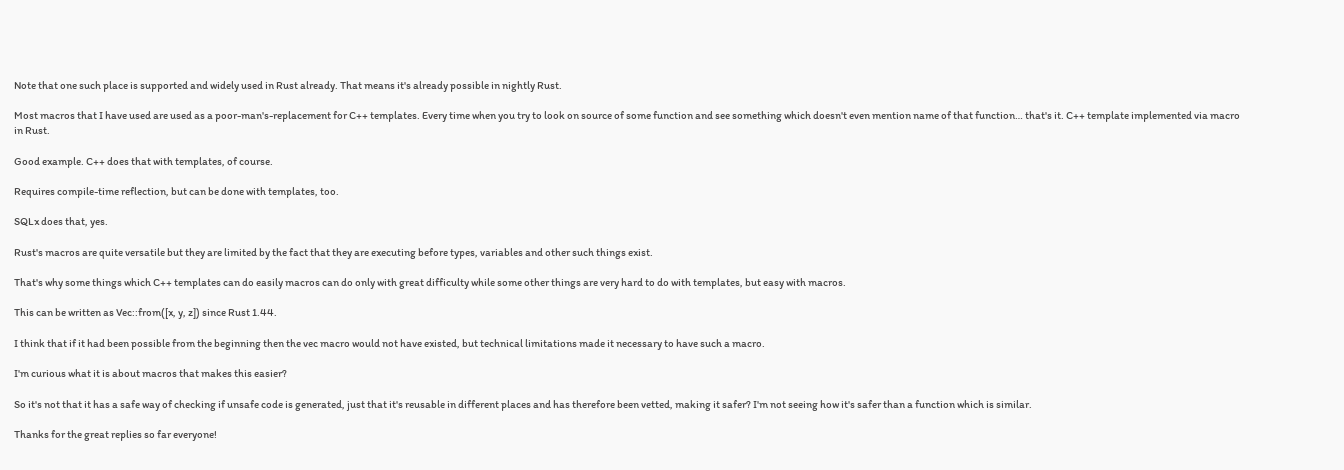Note that one such place is supported and widely used in Rust already. That means it's already possible in nightly Rust.

Most macros that I have used are used as a poor-man's-replacement for C++ templates. Every time when you try to look on source of some function and see something which doesn't even mention name of that function… that's it. C++ template implemented via macro in Rust.

Good example. C++ does that with templates, of course.

Requires compile-time reflection, but can be done with templates, too.

SQLx does that, yes.

Rust's macros are quite versatile but they are limited by the fact that they are executing before types, variables and other such things exist.

That's why some things which C++ templates can do easily macros can do only with great difficulty while some other things are very hard to do with templates, but easy with macros.

This can be written as Vec::from([x, y, z]) since Rust 1.44.

I think that if it had been possible from the beginning then the vec macro would not have existed, but technical limitations made it necessary to have such a macro.

I'm curious what it is about macros that makes this easier?

So it's not that it has a safe way of checking if unsafe code is generated, just that it's reusable in different places and has therefore been vetted, making it safer? I'm not seeing how it's safer than a function which is similar.

Thanks for the great replies so far everyone!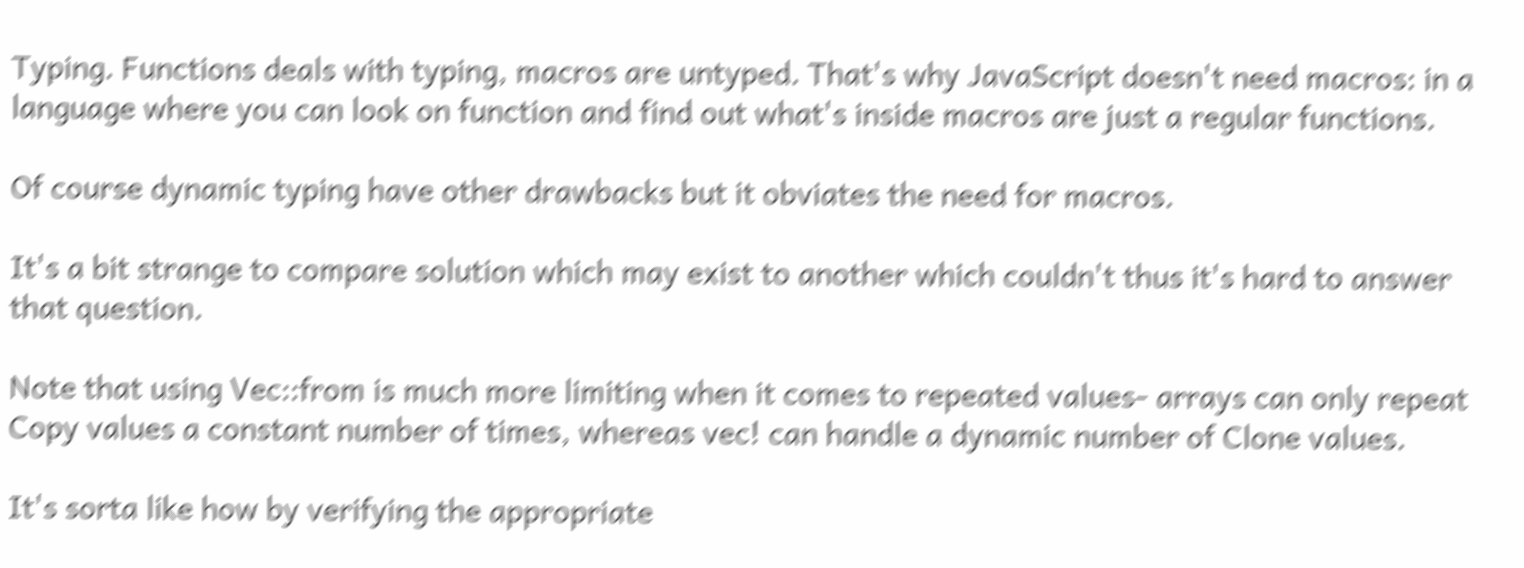Typing. Functions deals with typing, macros are untyped. That's why JavaScript doesn't need macros: in a language where you can look on function and find out what's inside macros are just a regular functions.

Of course dynamic typing have other drawbacks but it obviates the need for macros.

It's a bit strange to compare solution which may exist to another which couldn't thus it's hard to answer that question.

Note that using Vec::from is much more limiting when it comes to repeated values- arrays can only repeat Copy values a constant number of times, whereas vec! can handle a dynamic number of Clone values.

It's sorta like how by verifying the appropriate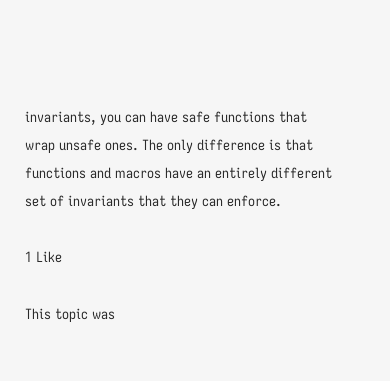invariants, you can have safe functions that wrap unsafe ones. The only difference is that functions and macros have an entirely different set of invariants that they can enforce.

1 Like

This topic was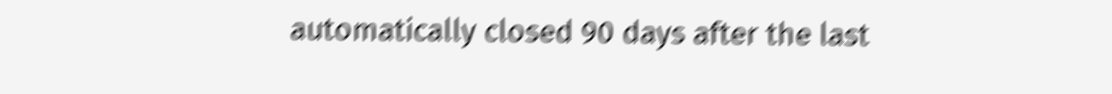automatically closed 90 days after the last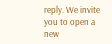reply. We invite you to open a new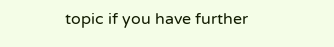topic if you have further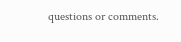questions or comments.